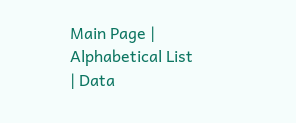Main Page | Alphabetical List | Data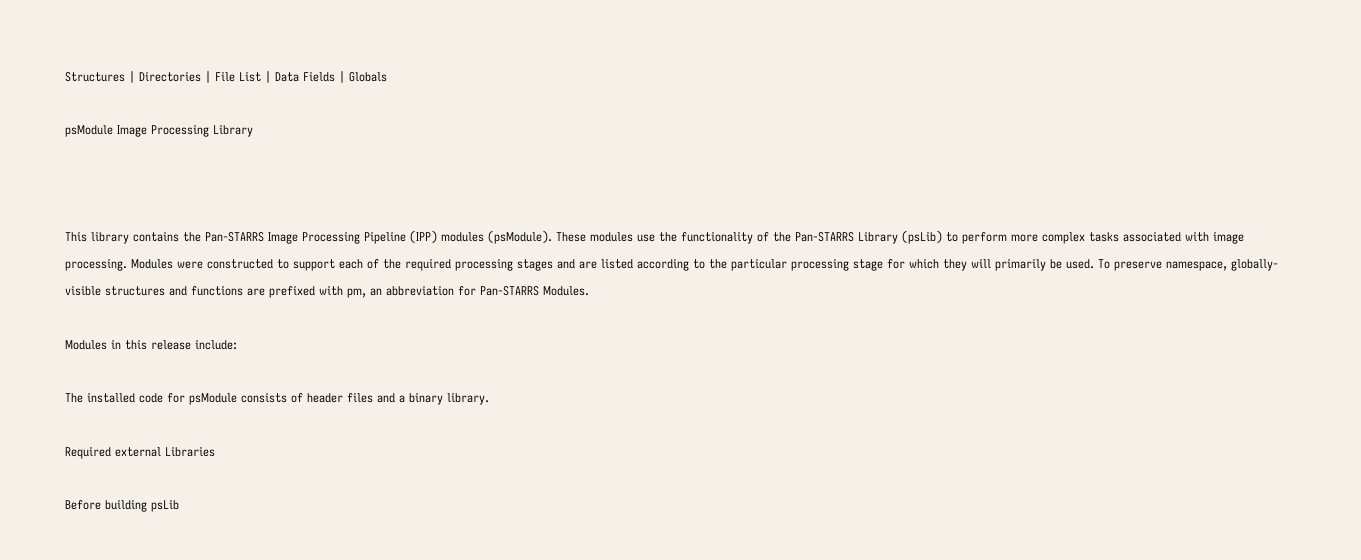Structures | Directories | File List | Data Fields | Globals

psModule Image Processing Library



This library contains the Pan-STARRS Image Processing Pipeline (IPP) modules (psModule). These modules use the functionality of the Pan-STARRS Library (psLib) to perform more complex tasks associated with image processing. Modules were constructed to support each of the required processing stages and are listed according to the particular processing stage for which they will primarily be used. To preserve namespace, globally-visible structures and functions are prefixed with pm, an abbreviation for Pan-STARRS Modules.

Modules in this release include:

The installed code for psModule consists of header files and a binary library.

Required external Libraries

Before building psLib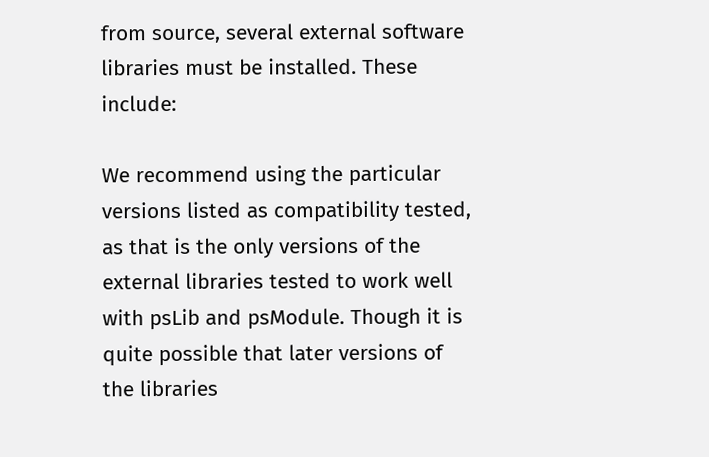from source, several external software libraries must be installed. These include:

We recommend using the particular versions listed as compatibility tested, as that is the only versions of the external libraries tested to work well with psLib and psModule. Though it is quite possible that later versions of the libraries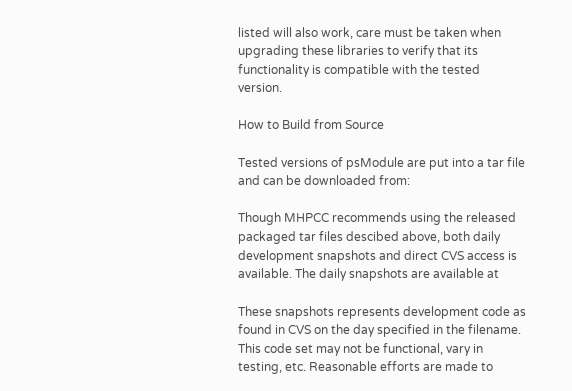listed will also work, care must be taken when upgrading these libraries to verify that its functionality is compatible with the tested version.

How to Build from Source

Tested versions of psModule are put into a tar file and can be downloaded from:

Though MHPCC recommends using the released packaged tar files descibed above, both daily development snapshots and direct CVS access is available. The daily snapshots are available at

These snapshots represents development code as found in CVS on the day specified in the filename. This code set may not be functional, vary in testing, etc. Reasonable efforts are made to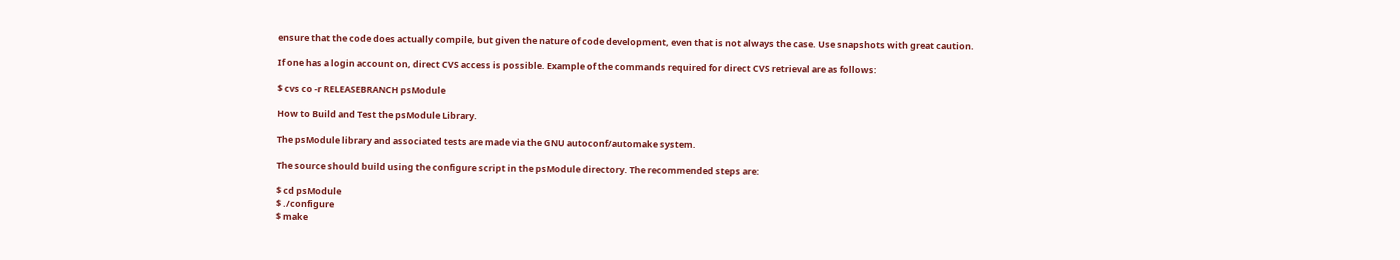ensure that the code does actually compile, but given the nature of code development, even that is not always the case. Use snapshots with great caution.

If one has a login account on, direct CVS access is possible. Example of the commands required for direct CVS retrieval are as follows:

$ cvs co -r RELEASEBRANCH psModule

How to Build and Test the psModule Library.

The psModule library and associated tests are made via the GNU autoconf/automake system.

The source should build using the configure script in the psModule directory. The recommended steps are:

$ cd psModule
$ ./configure
$ make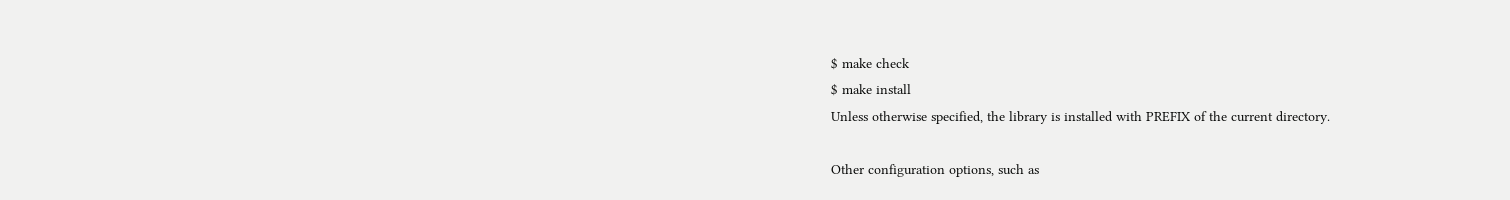$ make check
$ make install
Unless otherwise specified, the library is installed with PREFIX of the current directory.

Other configuration options, such as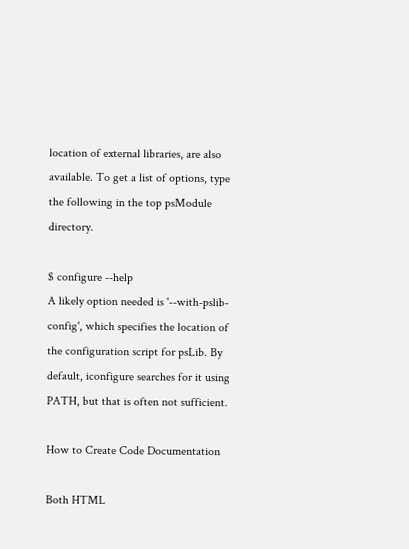location of external libraries, are also available. To get a list of options, type the following in the top psModule directory.

$ configure --help
A likely option needed is '--with-pslib-config', which specifies the location of the configuration script for psLib. By default, iconfigure searches for it using PATH, but that is often not sufficient.

How to Create Code Documentation

Both HTML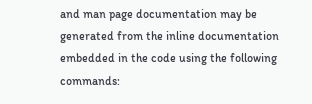and man page documentation may be generated from the inline documentation embedded in the code using the following commands: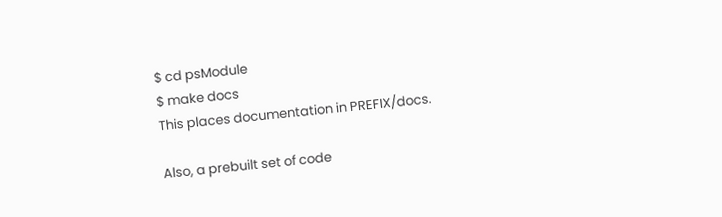$ cd psModule
$ make docs
This places documentation in PREFIX/docs.

Also, a prebuilt set of code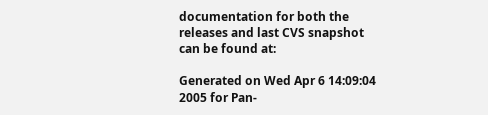documentation for both the releases and last CVS snapshot can be found at:

Generated on Wed Apr 6 14:09:04 2005 for Pan-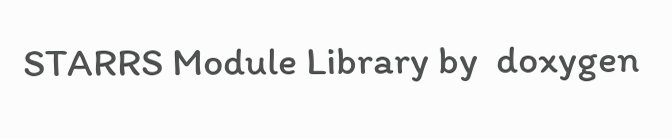STARRS Module Library by  doxygen